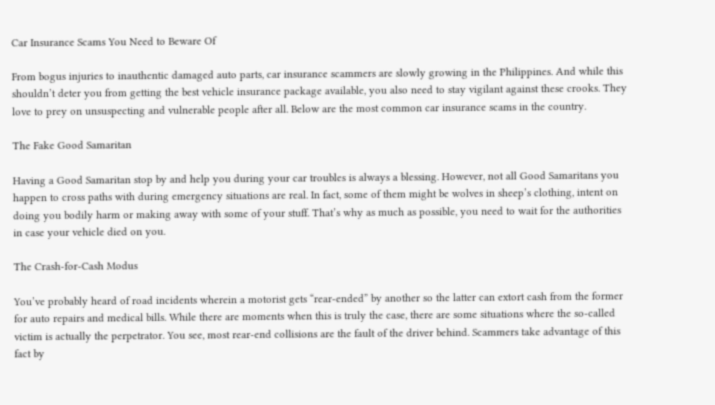Car Insurance Scams You Need to Beware Of

From bogus injuries to inauthentic damaged auto parts, car insurance scammers are slowly growing in the Philippines. And while this shouldn’t deter you from getting the best vehicle insurance package available, you also need to stay vigilant against these crooks. They love to prey on unsuspecting and vulnerable people after all. Below are the most common car insurance scams in the country.

The Fake Good Samaritan

Having a Good Samaritan stop by and help you during your car troubles is always a blessing. However, not all Good Samaritans you happen to cross paths with during emergency situations are real. In fact, some of them might be wolves in sheep’s clothing, intent on doing you bodily harm or making away with some of your stuff. That’s why as much as possible, you need to wait for the authorities in case your vehicle died on you.

The Crash-for-Cash Modus

You’ve probably heard of road incidents wherein a motorist gets “rear-ended” by another so the latter can extort cash from the former for auto repairs and medical bills. While there are moments when this is truly the case, there are some situations where the so-called victim is actually the perpetrator. You see, most rear-end collisions are the fault of the driver behind. Scammers take advantage of this fact by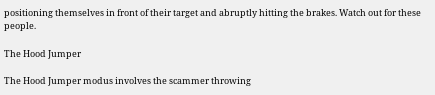positioning themselves in front of their target and abruptly hitting the brakes. Watch out for these people.

The Hood Jumper

The Hood Jumper modus involves the scammer throwing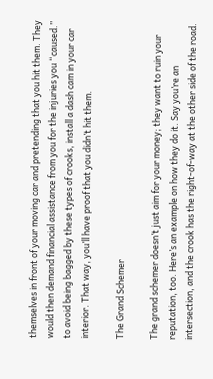themselves in front of your moving car and pretending that you hit them. They would then demand financial assistance from you for the injuries you “caused.” to avoid being bagged by these types of crooks, install a dash cam in your car interior. That way, you’ll have proof that you didn’t hit them.

The Grand Schemer

The grand schemer doesn’t just aim for your money; they want to ruin your reputation, too. Here’s an example on how they do it. Say you’re an intersection, and the crook has the right-of-way at the other side of the road.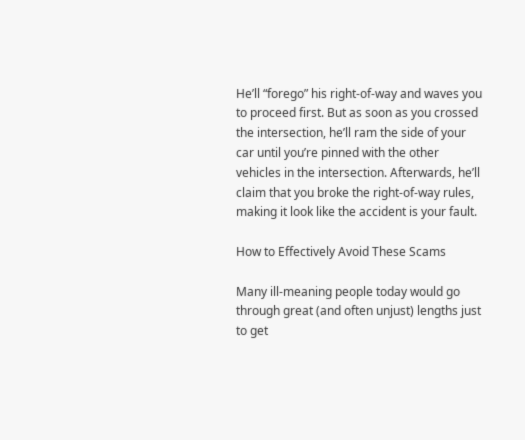He’ll “forego” his right-of-way and waves you to proceed first. But as soon as you crossed the intersection, he’ll ram the side of your car until you’re pinned with the other vehicles in the intersection. Afterwards, he’ll claim that you broke the right-of-way rules, making it look like the accident is your fault.

How to Effectively Avoid These Scams

Many ill-meaning people today would go through great (and often unjust) lengths just to get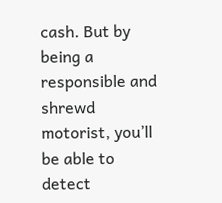cash. But by being a responsible and shrewd motorist, you’ll be able to detect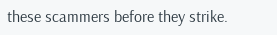these scammers before they strike.